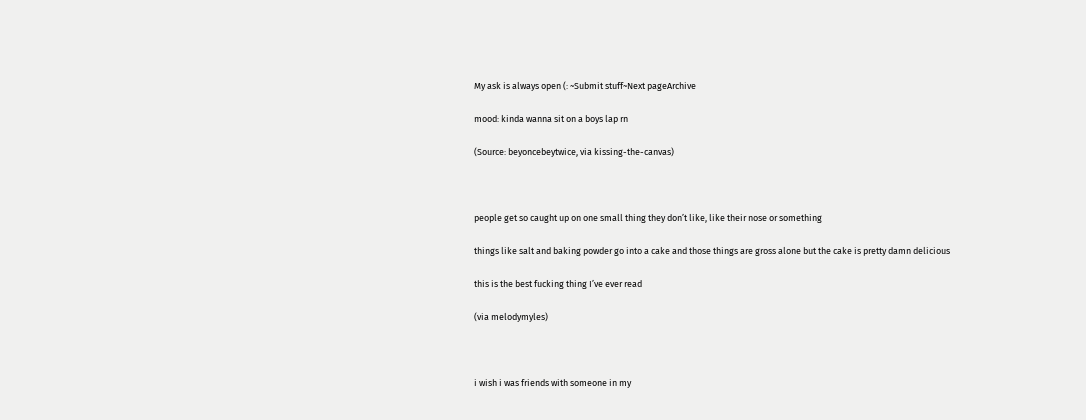My ask is always open (: ~Submit stuff~Next pageArchive

mood: kinda wanna sit on a boys lap rn

(Source: beyoncebeytwice, via kissing-the-canvas)



people get so caught up on one small thing they don’t like, like their nose or something

things like salt and baking powder go into a cake and those things are gross alone but the cake is pretty damn delicious

this is the best fucking thing I’ve ever read

(via melodymyles)



i wish i was friends with someone in my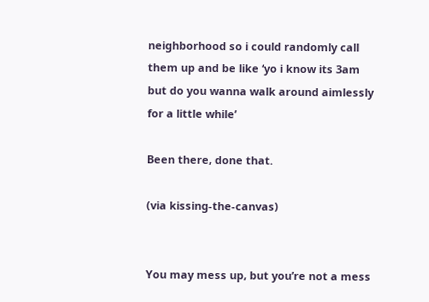neighborhood so i could randomly call them up and be like ‘yo i know its 3am but do you wanna walk around aimlessly for a little while’

Been there, done that.

(via kissing-the-canvas)


You may mess up, but you’re not a mess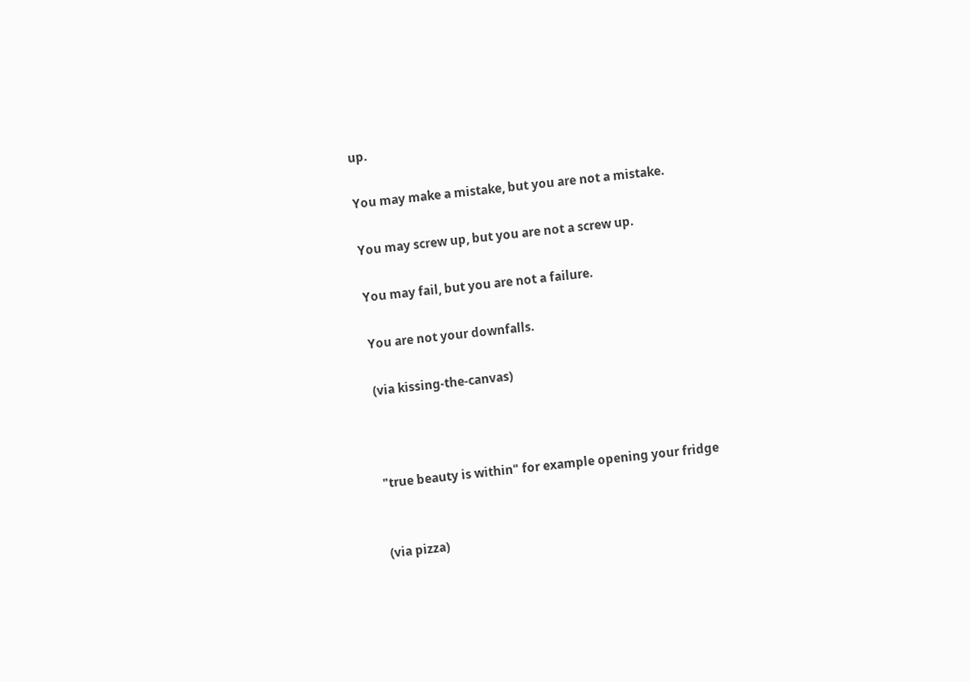up.

You may make a mistake, but you are not a mistake.

You may screw up, but you are not a screw up.

You may fail, but you are not a failure.

You are not your downfalls.

(via kissing-the-canvas)



"true beauty is within" for example opening your fridge


(via pizza)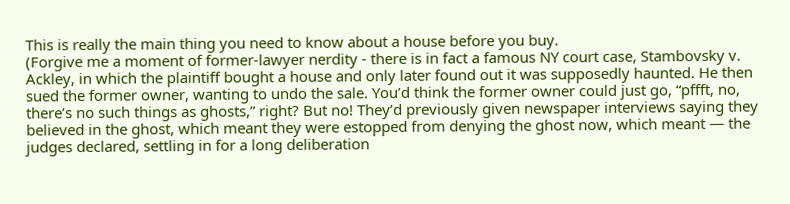This is really the main thing you need to know about a house before you buy.
(Forgive me a moment of former-lawyer nerdity - there is in fact a famous NY court case, Stambovsky v. Ackley, in which the plaintiff bought a house and only later found out it was supposedly haunted. He then sued the former owner, wanting to undo the sale. You’d think the former owner could just go, “pffft, no, there’s no such things as ghosts,” right? But no! They’d previously given newspaper interviews saying they believed in the ghost, which meant they were estopped from denying the ghost now, which meant — the judges declared, settling in for a long deliberation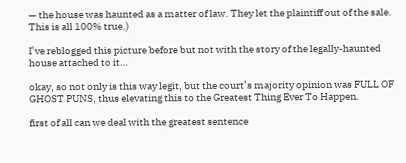— the house was haunted as a matter of law. They let the plaintiff out of the sale. This is all 100% true.)

I’ve reblogged this picture before but not with the story of the legally-haunted house attached to it…

okay, so not only is this way legit, but the court’s majority opinion was FULL OF GHOST PUNS, thus elevating this to the Greatest Thing Ever To Happen.

first of all can we deal with the greatest sentence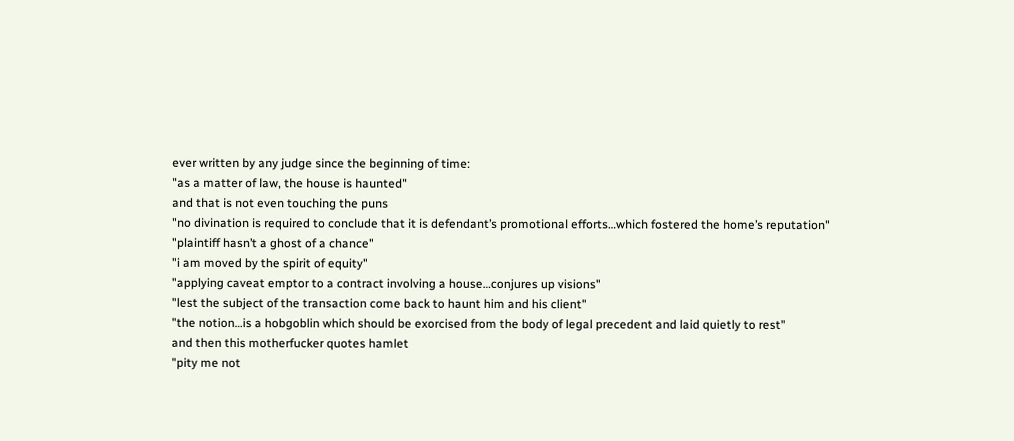ever written by any judge since the beginning of time:
"as a matter of law, the house is haunted"
and that is not even touching the puns
"no divination is required to conclude that it is defendant’s promotional efforts…which fostered the home’s reputation"
"plaintiff hasn’t a ghost of a chance"
"i am moved by the spirit of equity"
"applying caveat emptor to a contract involving a house…conjures up visions"
"lest the subject of the transaction come back to haunt him and his client"
"the notion…is a hobgoblin which should be exorcised from the body of legal precedent and laid quietly to rest"
and then this motherfucker quotes hamlet
"pity me not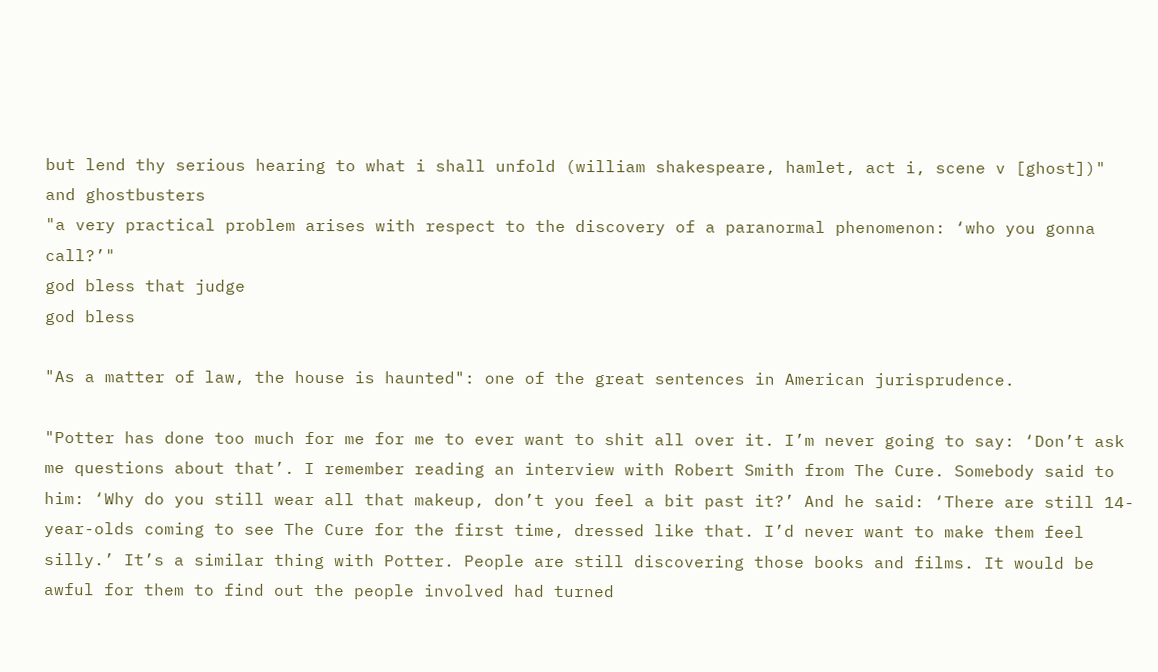but lend thy serious hearing to what i shall unfold (william shakespeare, hamlet, act i, scene v [ghost])"
and ghostbusters
"a very practical problem arises with respect to the discovery of a paranormal phenomenon: ‘who you gonna call?’"
god bless that judge
god bless

"As a matter of law, the house is haunted": one of the great sentences in American jurisprudence.

"Potter has done too much for me for me to ever want to shit all over it. I’m never going to say: ‘Don’t ask me questions about that’. I remember reading an interview with Robert Smith from The Cure. Somebody said to him: ‘Why do you still wear all that makeup, don’t you feel a bit past it?’ And he said: ‘There are still 14-year-olds coming to see The Cure for the first time, dressed like that. I’d never want to make them feel silly.’ It’s a similar thing with Potter. People are still discovering those books and films. It would be awful for them to find out the people involved had turned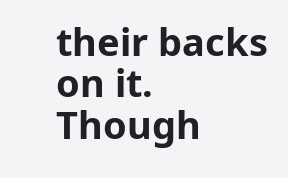their backs on it. Though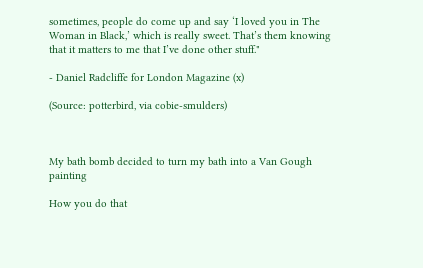sometimes, people do come up and say ‘I loved you in The Woman in Black,’ which is really sweet. That’s them knowing that it matters to me that I’ve done other stuff."

- Daniel Radcliffe for London Magazine (x)

(Source: potterbird, via cobie-smulders)



My bath bomb decided to turn my bath into a Van Gough painting

How you do that